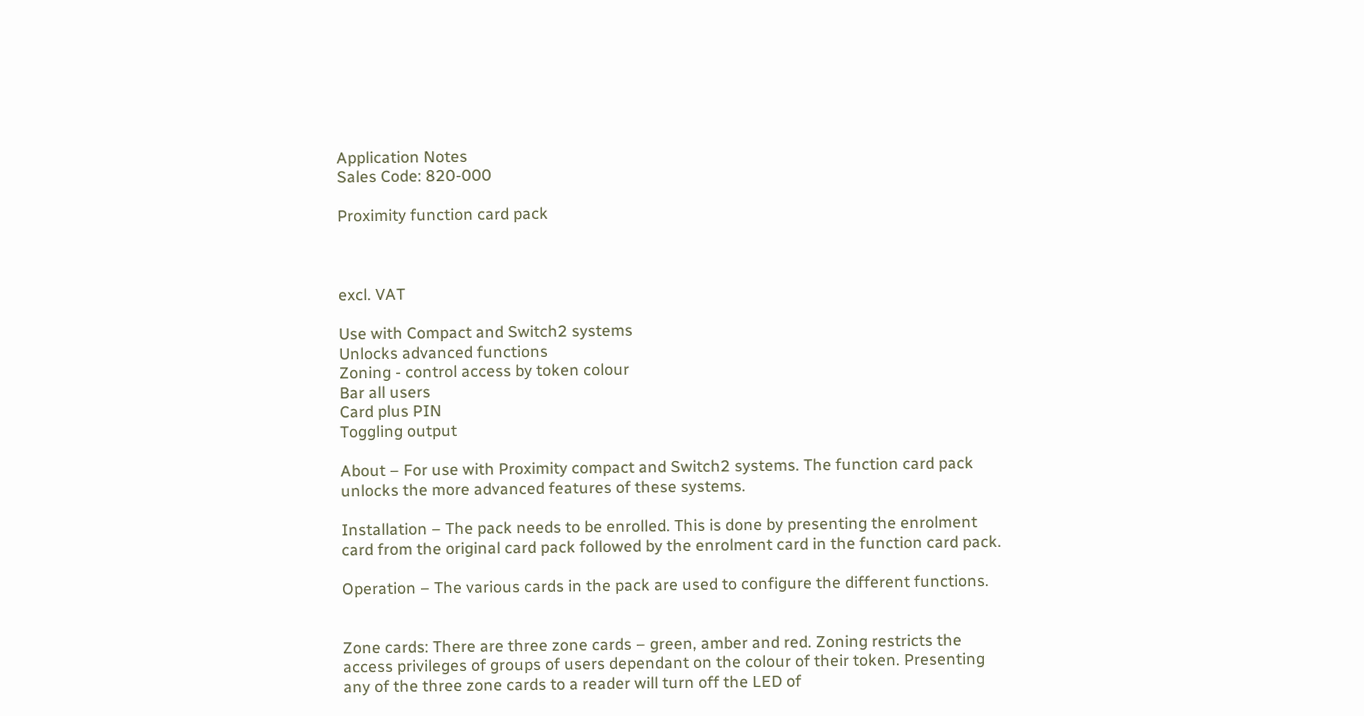Application Notes
Sales Code: 820-000

Proximity function card pack



excl. VAT

Use with Compact and Switch2 systems
Unlocks advanced functions
Zoning - control access by token colour
Bar all users
Card plus PIN
Toggling output

About – For use with Proximity compact and Switch2 systems. The function card pack unlocks the more advanced features of these systems.

Installation – The pack needs to be enrolled. This is done by presenting the enrolment card from the original card pack followed by the enrolment card in the function card pack.

Operation – The various cards in the pack are used to configure the different functions.


Zone cards: There are three zone cards – green, amber and red. Zoning restricts the access privileges of groups of users dependant on the colour of their token. Presenting any of the three zone cards to a reader will turn off the LED of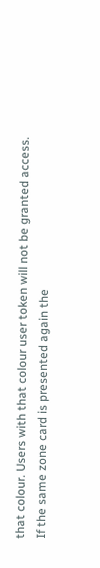that colour. Users with that colour user token will not be granted access. If the same zone card is presented again the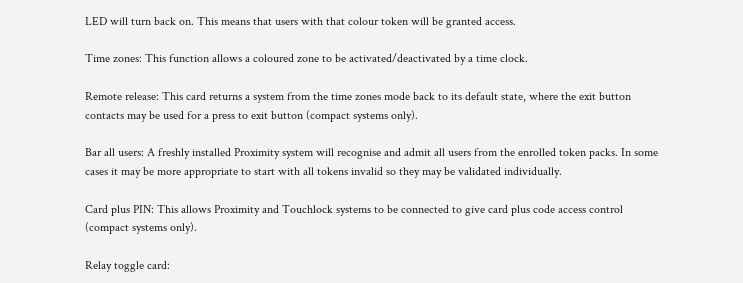LED will turn back on. This means that users with that colour token will be granted access.

Time zones: This function allows a coloured zone to be activated/deactivated by a time clock.

Remote release: This card returns a system from the time zones mode back to its default state, where the exit button contacts may be used for a press to exit button (compact systems only).

Bar all users: A freshly installed Proximity system will recognise and admit all users from the enrolled token packs. In some cases it may be more appropriate to start with all tokens invalid so they may be validated individually.

Card plus PIN: This allows Proximity and Touchlock systems to be connected to give card plus code access control (compact systems only).

Relay toggle card: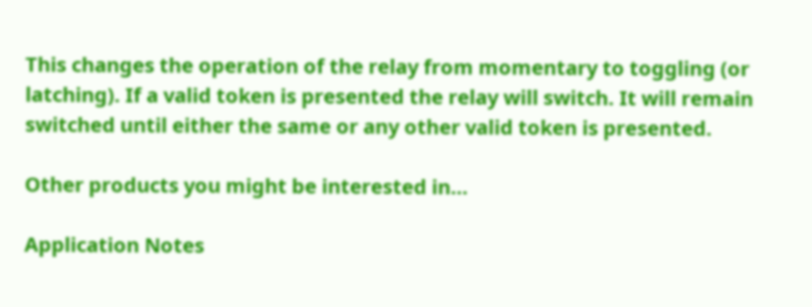This changes the operation of the relay from momentary to toggling (or latching). If a valid token is presented the relay will switch. It will remain switched until either the same or any other valid token is presented.

Other products you might be interested in…

Application Notes